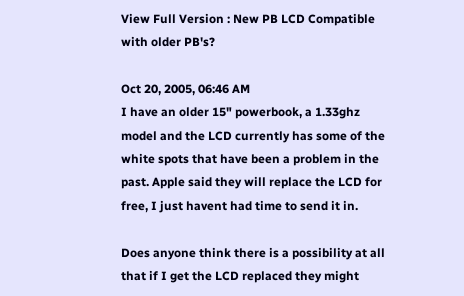View Full Version : New PB LCD Compatible with older PB's?

Oct 20, 2005, 06:46 AM
I have an older 15" powerbook, a 1.33ghz model and the LCD currently has some of the white spots that have been a problem in the past. Apple said they will replace the LCD for free, I just havent had time to send it in.

Does anyone think there is a possibility at all that if I get the LCD replaced they might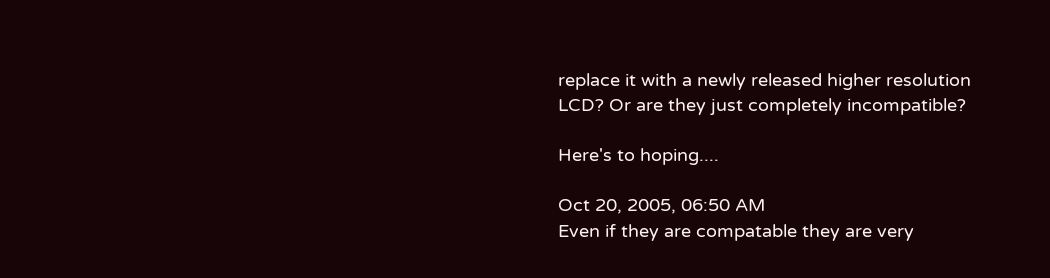replace it with a newly released higher resolution LCD? Or are they just completely incompatible?

Here's to hoping....

Oct 20, 2005, 06:50 AM
Even if they are compatable they are very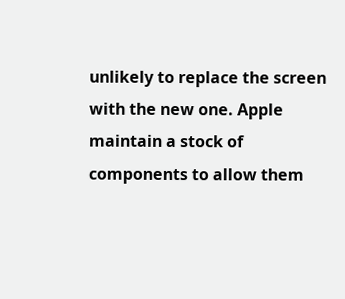unlikely to replace the screen with the new one. Apple maintain a stock of components to allow them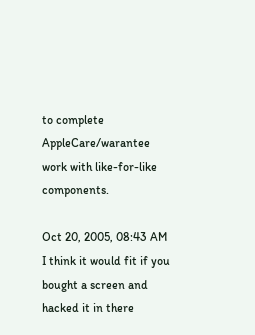to complete AppleCare/warantee work with like-for-like components.

Oct 20, 2005, 08:43 AM
I think it would fit if you bought a screen and hacked it in there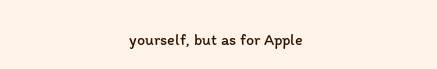yourself, but as for Apple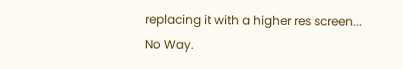replacing it with a higher res screen... No Way.